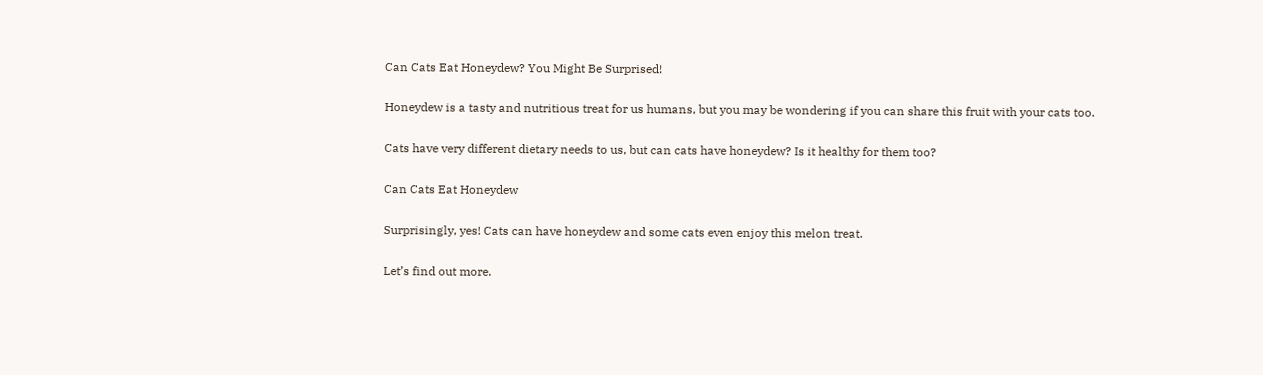Can Cats Eat Honeydew? You Might Be Surprised!

Honeydew is a tasty and nutritious treat for us humans, but you may be wondering if you can share this fruit with your cats too.

Cats have very different dietary needs to us, but can cats have honeydew? Is it healthy for them too?

Can Cats Eat Honeydew

Surprisingly, yes! Cats can have honeydew and some cats even enjoy this melon treat.

Let’s find out more.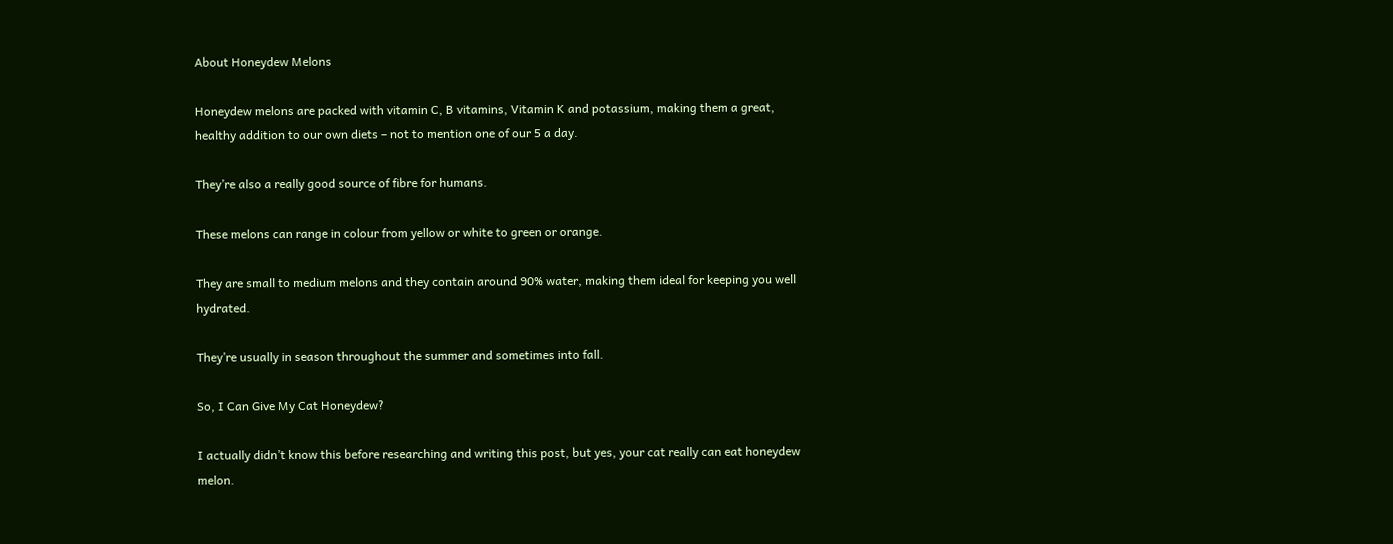About Honeydew Melons

Honeydew melons are packed with vitamin C, B vitamins, Vitamin K and potassium, making them a great, healthy addition to our own diets – not to mention one of our 5 a day.

They’re also a really good source of fibre for humans.

These melons can range in colour from yellow or white to green or orange.

They are small to medium melons and they contain around 90% water, making them ideal for keeping you well hydrated.

They’re usually in season throughout the summer and sometimes into fall.

So, I Can Give My Cat Honeydew?

I actually didn’t know this before researching and writing this post, but yes, your cat really can eat honeydew melon.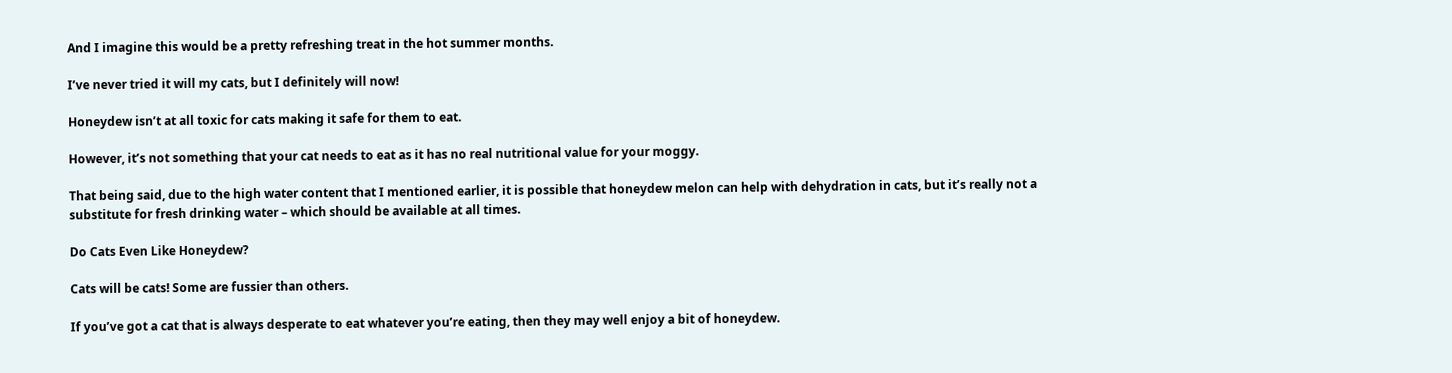And I imagine this would be a pretty refreshing treat in the hot summer months.

I’ve never tried it will my cats, but I definitely will now!

Honeydew isn’t at all toxic for cats making it safe for them to eat.

However, it’s not something that your cat needs to eat as it has no real nutritional value for your moggy.

That being said, due to the high water content that I mentioned earlier, it is possible that honeydew melon can help with dehydration in cats, but it’s really not a substitute for fresh drinking water – which should be available at all times.

Do Cats Even Like Honeydew?

Cats will be cats! Some are fussier than others.

If you’ve got a cat that is always desperate to eat whatever you’re eating, then they may well enjoy a bit of honeydew.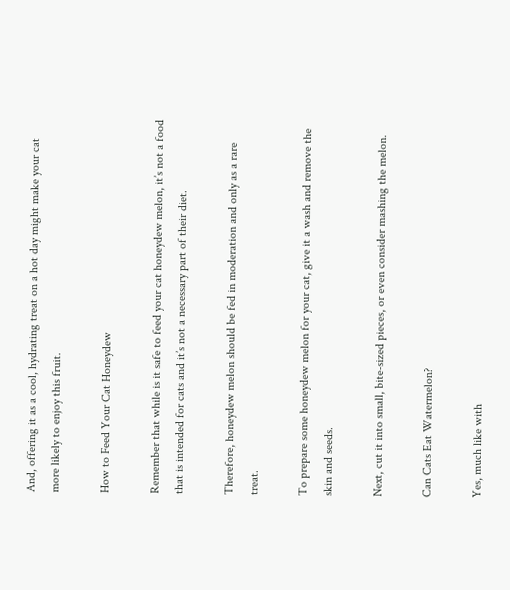And, offering it as a cool, hydrating treat on a hot day might make your cat more likely to enjoy this fruit.

How to Feed Your Cat Honeydew

Remember that while is it safe to feed your cat honeydew melon, it’s not a food that is intended for cats and it’s not a necessary part of their diet.

Therefore, honeydew melon should be fed in moderation and only as a rare treat.

To prepare some honeydew melon for your cat, give it a wash and remove the skin and seeds.

Next, cut it into small, bite-sized pieces, or even consider mashing the melon.

Can Cats Eat Watermelon?

Yes, much like with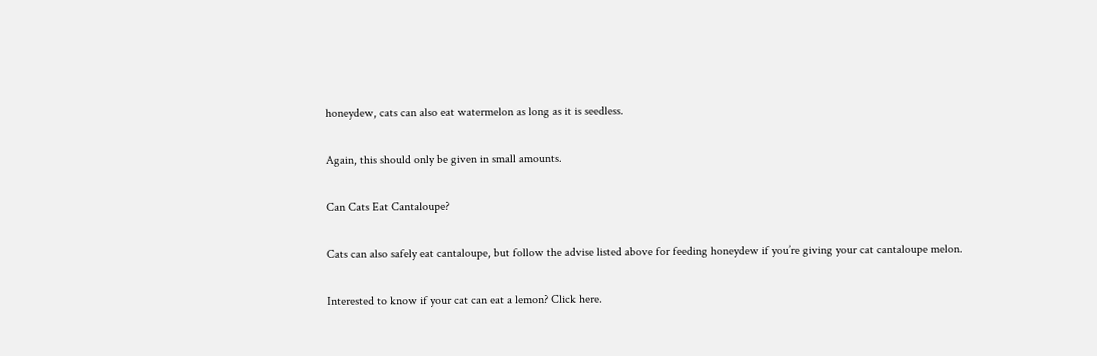honeydew, cats can also eat watermelon as long as it is seedless.

Again, this should only be given in small amounts.

Can Cats Eat Cantaloupe?

Cats can also safely eat cantaloupe, but follow the advise listed above for feeding honeydew if you’re giving your cat cantaloupe melon.

Interested to know if your cat can eat a lemon? Click here.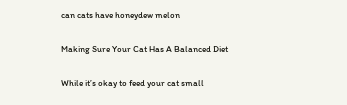can cats have honeydew melon

Making Sure Your Cat Has A Balanced Diet

While it’s okay to feed your cat small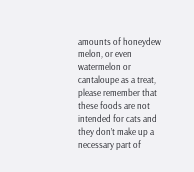amounts of honeydew melon, or even watermelon or cantaloupe as a treat, please remember that these foods are not intended for cats and they don’t make up a necessary part of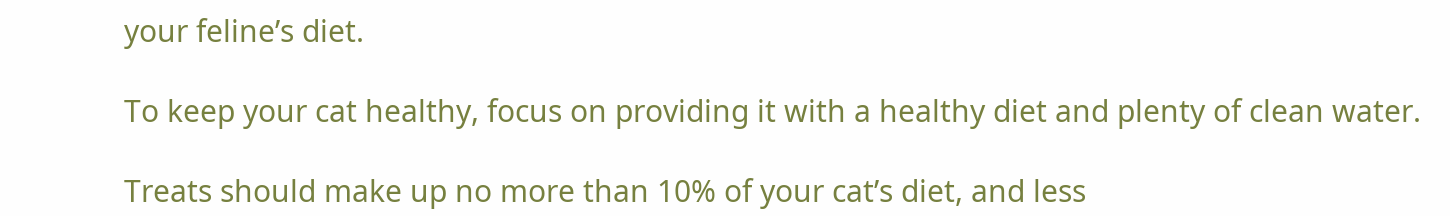your feline’s diet.

To keep your cat healthy, focus on providing it with a healthy diet and plenty of clean water.

Treats should make up no more than 10% of your cat’s diet, and less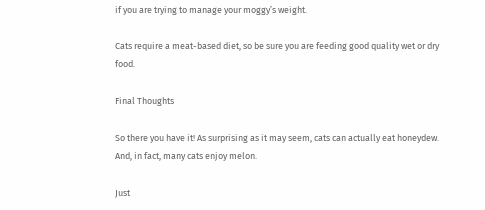if you are trying to manage your moggy’s weight.

Cats require a meat-based diet, so be sure you are feeding good quality wet or dry food.

Final Thoughts

So there you have it! As surprising as it may seem, cats can actually eat honeydew. And, in fact, many cats enjoy melon.

Just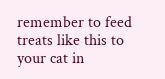remember to feed treats like this to your cat in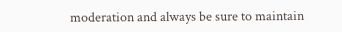moderation and always be sure to maintain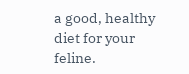a good, healthy diet for your feline.